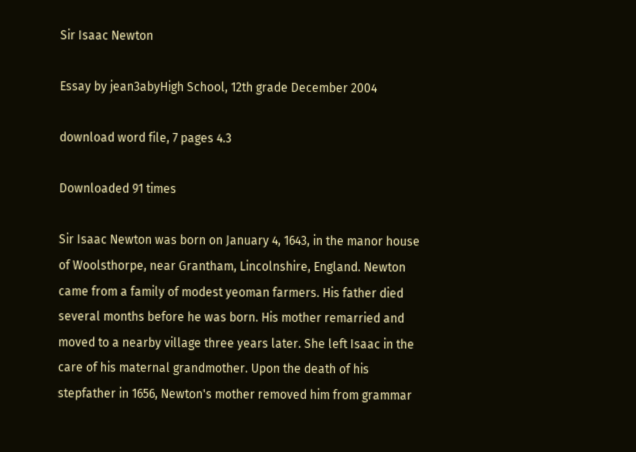Sir Isaac Newton

Essay by jean3abyHigh School, 12th grade December 2004

download word file, 7 pages 4.3

Downloaded 91 times

Sir Isaac Newton was born on January 4, 1643, in the manor house of Woolsthorpe, near Grantham, Lincolnshire, England. Newton came from a family of modest yeoman farmers. His father died several months before he was born. His mother remarried and moved to a nearby village three years later. She left Isaac in the care of his maternal grandmother. Upon the death of his stepfather in 1656, Newton's mother removed him from grammar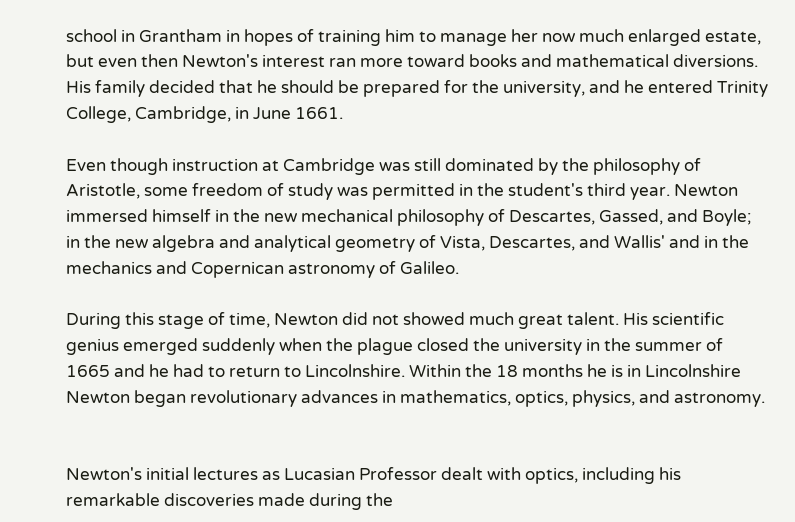school in Grantham in hopes of training him to manage her now much enlarged estate, but even then Newton's interest ran more toward books and mathematical diversions. His family decided that he should be prepared for the university, and he entered Trinity College, Cambridge, in June 1661.

Even though instruction at Cambridge was still dominated by the philosophy of Aristotle, some freedom of study was permitted in the student's third year. Newton immersed himself in the new mechanical philosophy of Descartes, Gassed, and Boyle; in the new algebra and analytical geometry of Vista, Descartes, and Wallis' and in the mechanics and Copernican astronomy of Galileo.

During this stage of time, Newton did not showed much great talent. His scientific genius emerged suddenly when the plague closed the university in the summer of 1665 and he had to return to Lincolnshire. Within the 18 months he is in Lincolnshire Newton began revolutionary advances in mathematics, optics, physics, and astronomy.


Newton's initial lectures as Lucasian Professor dealt with optics, including his remarkable discoveries made during the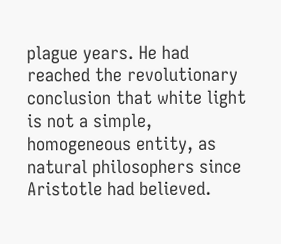plague years. He had reached the revolutionary conclusion that white light is not a simple, homogeneous entity, as natural philosophers since Aristotle had believed.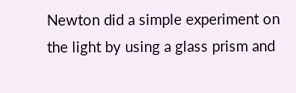Newton did a simple experiment on the light by using a glass prism and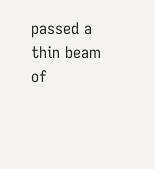passed a thin beam of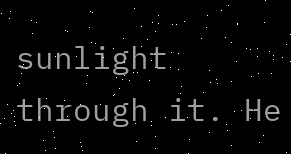sunlight through it. He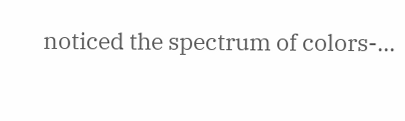noticed the spectrum of colors-...